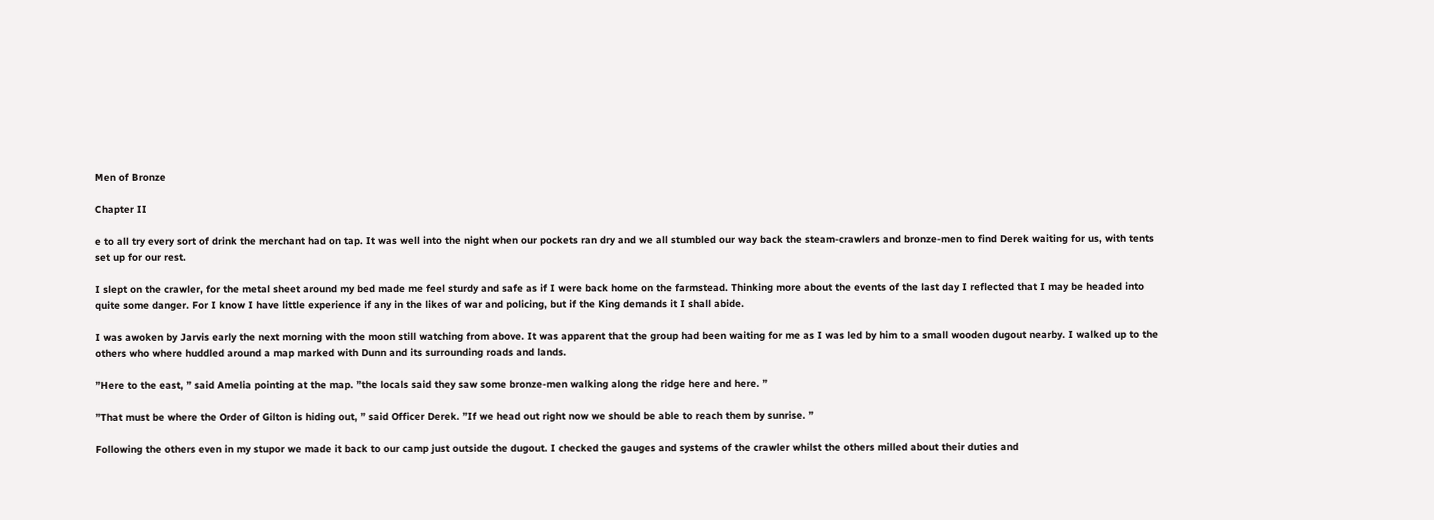Men of Bronze

Chapter II

e to all try every sort of drink the merchant had on tap. It was well into the night when our pockets ran dry and we all stumbled our way back the steam-crawlers and bronze-men to find Derek waiting for us, with tents set up for our rest.

I slept on the crawler, for the metal sheet around my bed made me feel sturdy and safe as if I were back home on the farmstead. Thinking more about the events of the last day I reflected that I may be headed into quite some danger. For I know I have little experience if any in the likes of war and policing, but if the King demands it I shall abide.

I was awoken by Jarvis early the next morning with the moon still watching from above. It was apparent that the group had been waiting for me as I was led by him to a small wooden dugout nearby. I walked up to the others who where huddled around a map marked with Dunn and its surrounding roads and lands.

”Here to the east, ” said Amelia pointing at the map. ”the locals said they saw some bronze-men walking along the ridge here and here. ”

”That must be where the Order of Gilton is hiding out, ” said Officer Derek. ”If we head out right now we should be able to reach them by sunrise. ”

Following the others even in my stupor we made it back to our camp just outside the dugout. I checked the gauges and systems of the crawler whilst the others milled about their duties and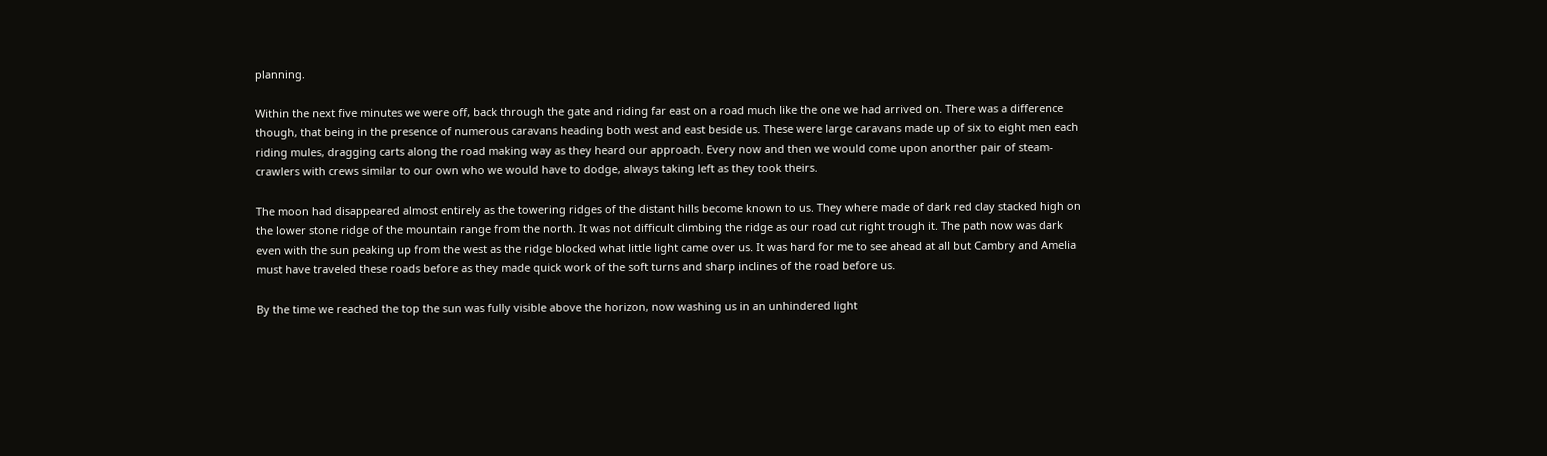planning.

Within the next five minutes we were off, back through the gate and riding far east on a road much like the one we had arrived on. There was a difference though, that being in the presence of numerous caravans heading both west and east beside us. These were large caravans made up of six to eight men each riding mules, dragging carts along the road making way as they heard our approach. Every now and then we would come upon anorther pair of steam-crawlers with crews similar to our own who we would have to dodge, always taking left as they took theirs.

The moon had disappeared almost entirely as the towering ridges of the distant hills become known to us. They where made of dark red clay stacked high on the lower stone ridge of the mountain range from the north. It was not difficult climbing the ridge as our road cut right trough it. The path now was dark even with the sun peaking up from the west as the ridge blocked what little light came over us. It was hard for me to see ahead at all but Cambry and Amelia must have traveled these roads before as they made quick work of the soft turns and sharp inclines of the road before us.

By the time we reached the top the sun was fully visible above the horizon, now washing us in an unhindered light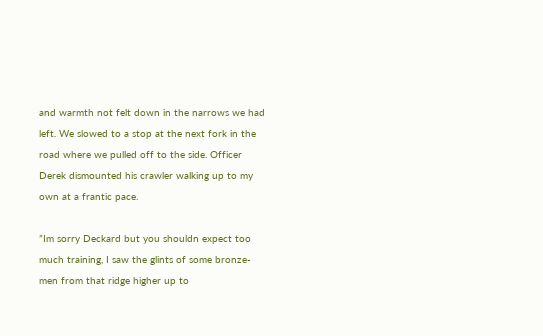and warmth not felt down in the narrows we had left. We slowed to a stop at the next fork in the road where we pulled off to the side. Officer Derek dismounted his crawler walking up to my own at a frantic pace.

”Im sorry Deckard but you shouldn expect too much training, I saw the glints of some bronze-men from that ridge higher up to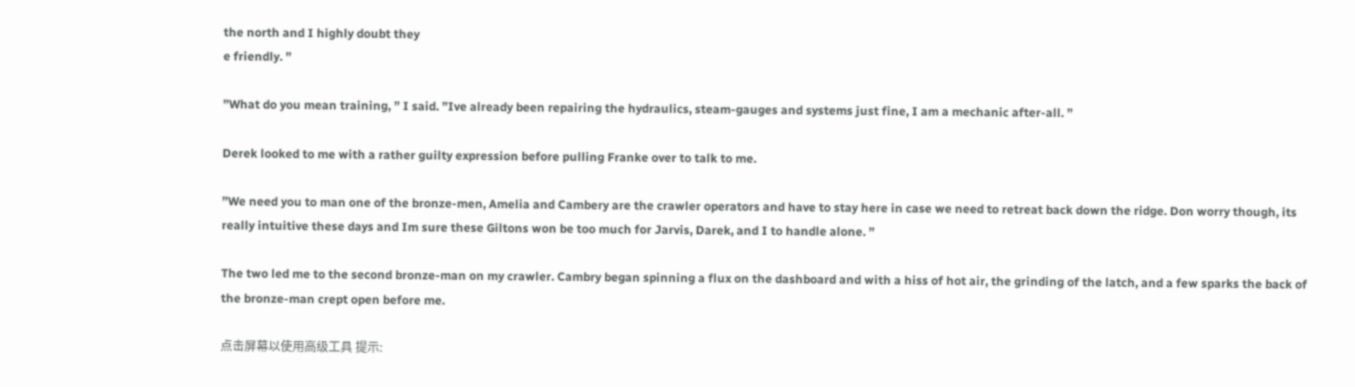the north and I highly doubt they
e friendly. ”

”What do you mean training, ” I said. ”Ive already been repairing the hydraulics, steam-gauges and systems just fine, I am a mechanic after-all. ”

Derek looked to me with a rather guilty expression before pulling Franke over to talk to me.

”We need you to man one of the bronze-men, Amelia and Cambery are the crawler operators and have to stay here in case we need to retreat back down the ridge. Don worry though, its really intuitive these days and Im sure these Giltons won be too much for Jarvis, Darek, and I to handle alone. ”

The two led me to the second bronze-man on my crawler. Cambry began spinning a flux on the dashboard and with a hiss of hot air, the grinding of the latch, and a few sparks the back of the bronze-man crept open before me.

点击屏幕以使用高级工具 提示: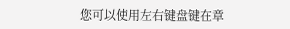您可以使用左右键盘键在章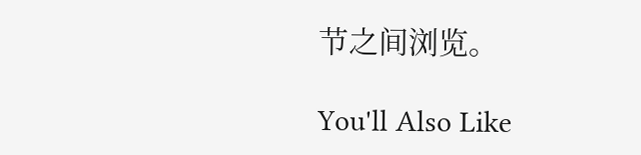节之间浏览。

You'll Also Like